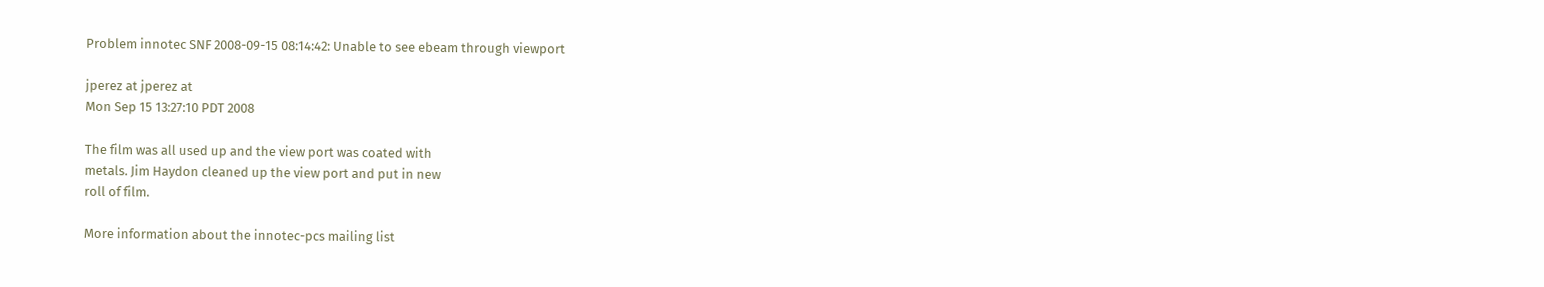Problem innotec SNF 2008-09-15 08:14:42: Unable to see ebeam through viewport

jperez at jperez at
Mon Sep 15 13:27:10 PDT 2008

The film was all used up and the view port was coated with
metals. Jim Haydon cleaned up the view port and put in new
roll of film.

More information about the innotec-pcs mailing list